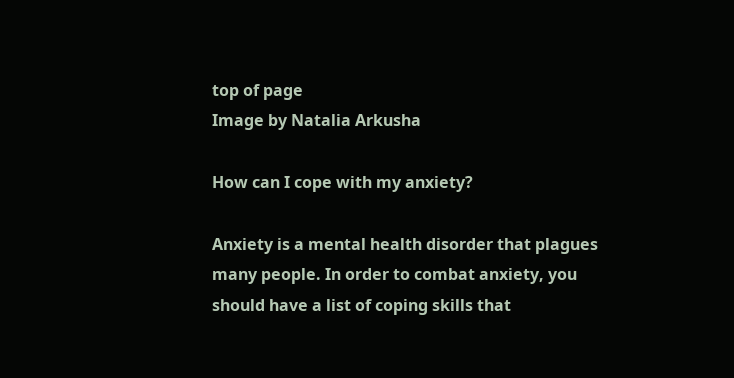top of page
Image by Natalia Arkusha

How can I cope with my anxiety?

Anxiety is a mental health disorder that plagues many people. In order to combat anxiety, you should have a list of coping skills that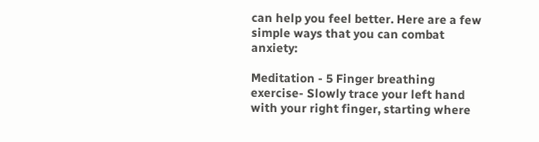can help you feel better. Here are a few simple ways that you can combat anxiety:

Meditation - 5 Finger breathing exercise- Slowly trace your left hand with your right finger, starting where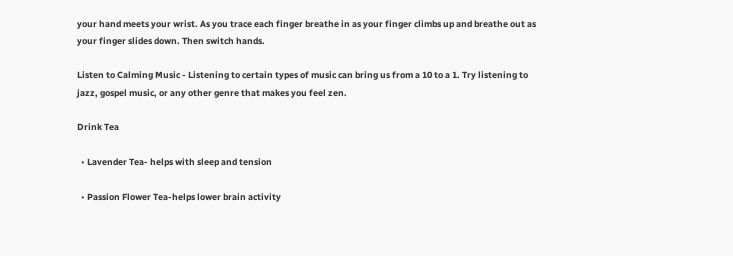your hand meets your wrist. As you trace each finger breathe in as your finger climbs up and breathe out as your finger slides down. Then switch hands.

Listen to Calming Music - Listening to certain types of music can bring us from a 10 to a 1. Try listening to jazz, gospel music, or any other genre that makes you feel zen.

Drink Tea

  • Lavender Tea- helps with sleep and tension

  • Passion Flower Tea-helps lower brain activity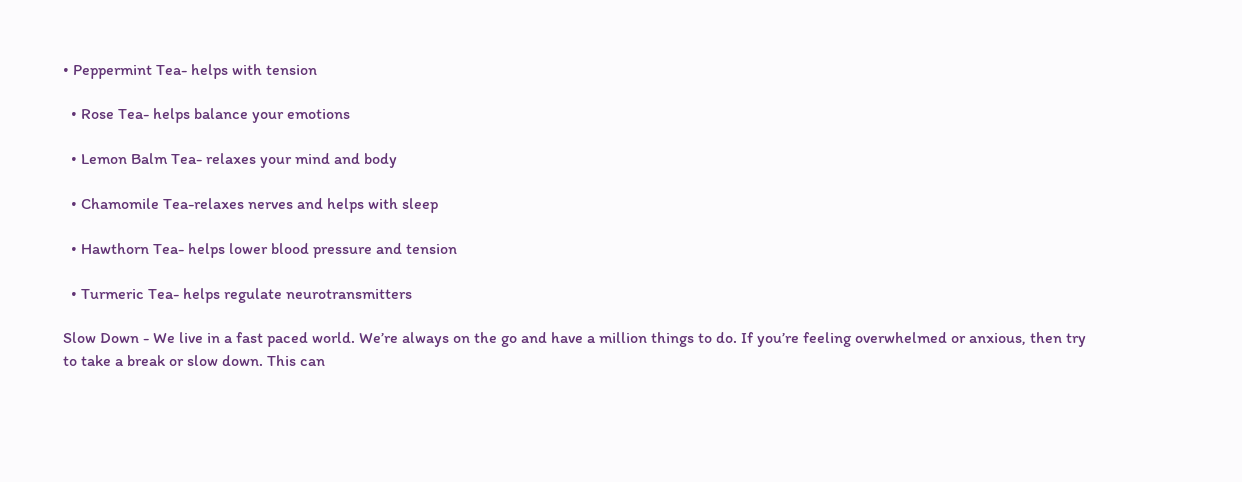• Peppermint Tea- helps with tension

  • Rose Tea- helps balance your emotions

  • Lemon Balm Tea- relaxes your mind and body

  • Chamomile Tea-relaxes nerves and helps with sleep

  • Hawthorn Tea- helps lower blood pressure and tension

  • Turmeric Tea- helps regulate neurotransmitters

Slow Down - We live in a fast paced world. We’re always on the go and have a million things to do. If you’re feeling overwhelmed or anxious, then try to take a break or slow down. This can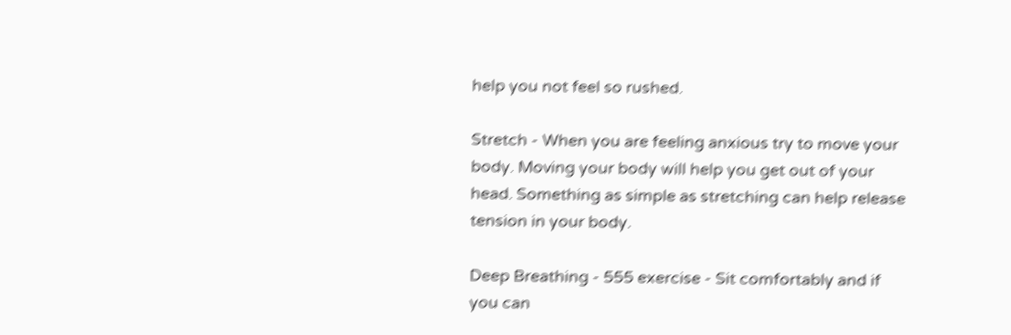help you not feel so rushed.

Stretch - When you are feeling anxious try to move your body. Moving your body will help you get out of your head. Something as simple as stretching can help release tension in your body.

Deep Breathing - 555 exercise - Sit comfortably and if you can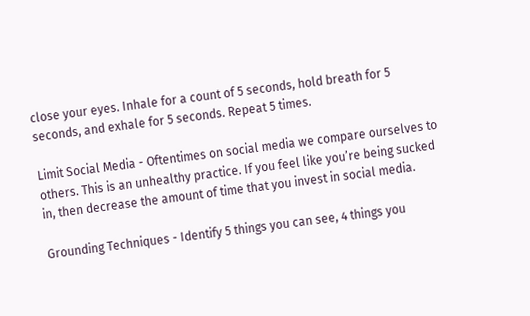close your eyes. Inhale for a count of 5 seconds, hold breath for 5 seconds, and exhale for 5 seconds. Repeat 5 times.

Limit Social Media - Oftentimes on social media we compare ourselves to others. This is an unhealthy practice. If you feel like you’re being sucked in, then decrease the amount of time that you invest in social media.

Grounding Techniques - Identify 5 things you can see, 4 things you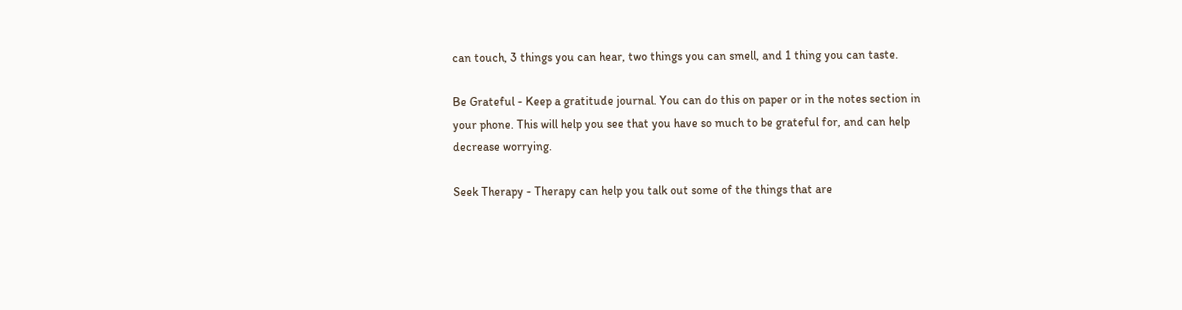can touch, 3 things you can hear, two things you can smell, and 1 thing you can taste.

Be Grateful - Keep a gratitude journal. You can do this on paper or in the notes section in your phone. This will help you see that you have so much to be grateful for, and can help decrease worrying.

Seek Therapy - Therapy can help you talk out some of the things that are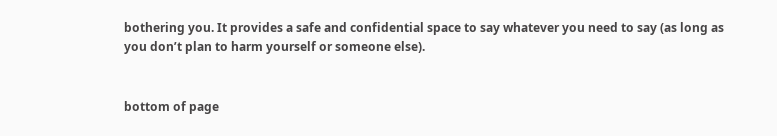bothering you. It provides a safe and confidential space to say whatever you need to say (as long as you don’t plan to harm yourself or someone else).


bottom of page